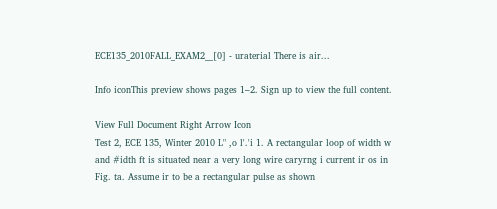ECE135_2010FALL_EXAM2__[0] - uraterial There is air...

Info iconThis preview shows pages 1–2. Sign up to view the full content.

View Full Document Right Arrow Icon
Test 2, ECE 135, Winter 2010 L" ,o l'.'i 1. A rectangular loop of width w and #idth ft is situated near a very long wire caryrng i current ir os in Fig. ta. Assume ir to be a rectangular pulse as shown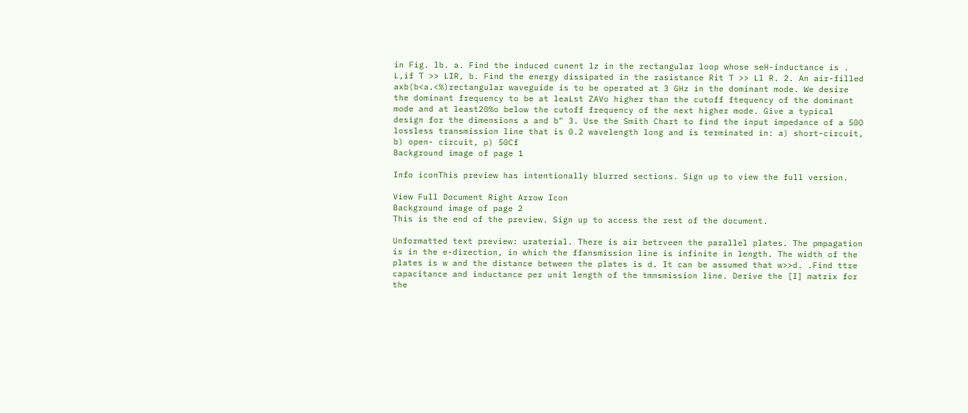in Fig. lb. a. Find the induced cunent lz in the rectangular loop whose seH-inductance is . L,if T >> LIR, b. Find the energy dissipated in the rasistance Rit T >> Ll R. 2. An air-filled axb(b<a.<%)rectangular waveguide is to be operated at 3 GHz in the dominant mode. We desire the dominant frequency to be at leaLst ZAVo higher than the cutoff ftequency of the dominant mode and at least20%o below the cutoff frequency of the next higher mode. Give a typical design for the dimensions a and b" 3. Use the Smith Chart to find the input impedance of a 50O lossless transmission line that is 0.2 wavelength long and is terminated in: a) short-circuit, b) open- circuit, p) 50Cf
Background image of page 1

Info iconThis preview has intentionally blurred sections. Sign up to view the full version.

View Full Document Right Arrow Icon
Background image of page 2
This is the end of the preview. Sign up to access the rest of the document.

Unformatted text preview: uraterial. There is air betrveen the parallel plates. The pmpagation is in the e-direction, in which the ffansmission line is infinite in length. The width of the plates is w and the distance between the plates is d. It can be assumed that w>>d. .Find ttre capacitance and inductance per unit length of the tmnsmission line. Derive the [I] matrix for the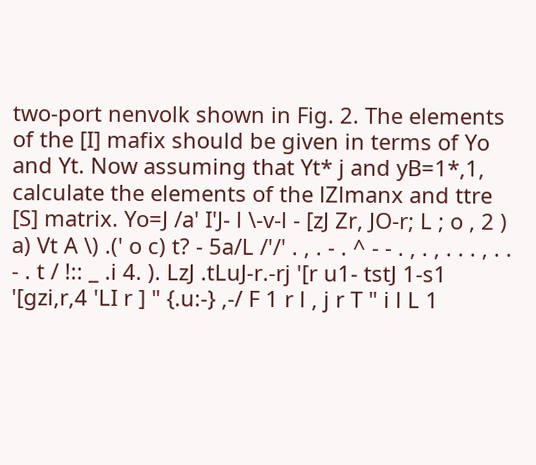two-port nenvolk shown in Fig. 2. The elements of the [I] mafix should be given in terms of Yo and Yt. Now assuming that Yt* j and yB=1*,1, calculate the elements of the lZlmanx and ttre [S] matrix. Yo=J /a' I'J- l \-v-l - [zJ Zr, JO-r; L ; o , 2 ) a) Vt A \) .(' o c) t? - 5a/L /'/' . , . - . ^ - - . , . , . . . , . . - . t / !:: _ .i 4. ). LzJ .tLuJ-r.-rj '[r u1- tstJ 1-s1 '[gzi,r,4 'LI r ] " {.u:-} ,-/ F 1 r l , j r T " i l L 1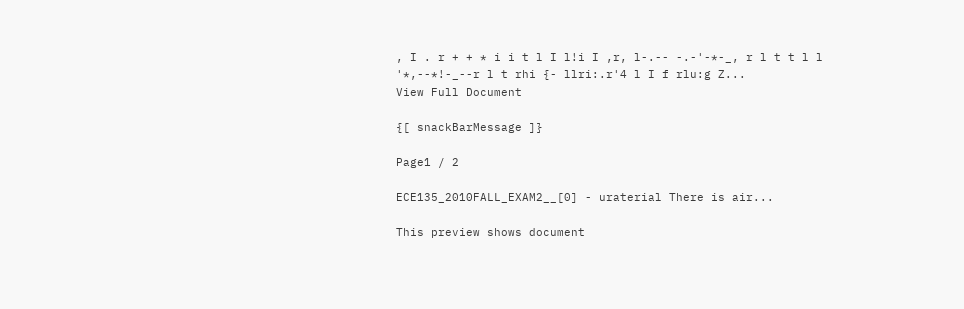, I . r + + * i i t l I l!i I ,r, l-.-- -.-'-*-_, r l t t l l '*,--*!-_--r l t rhi {- llri:.r'4 l I f rlu:g Z...
View Full Document

{[ snackBarMessage ]}

Page1 / 2

ECE135_2010FALL_EXAM2__[0] - uraterial There is air...

This preview shows document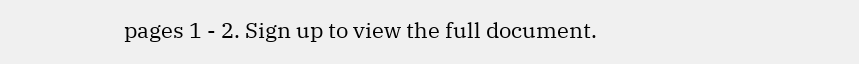pages 1 - 2. Sign up to view the full document.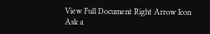View Full Document Right Arrow Icon
Ask a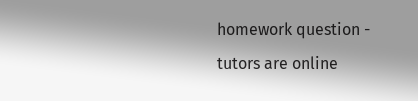homework question - tutors are online